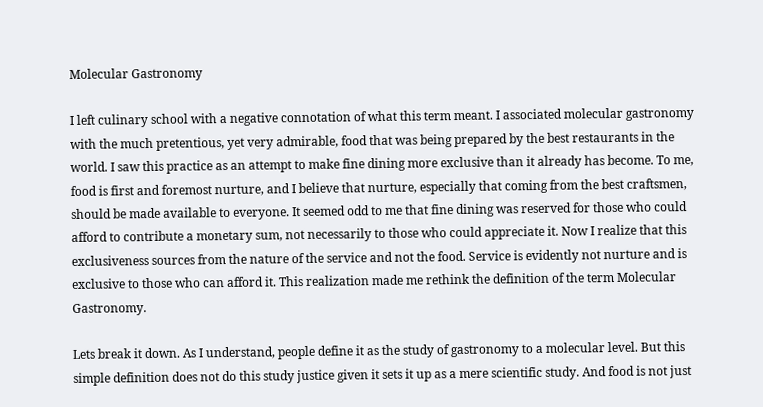Molecular Gastronomy

I left culinary school with a negative connotation of what this term meant. I associated molecular gastronomy with the much pretentious, yet very admirable, food that was being prepared by the best restaurants in the world. I saw this practice as an attempt to make fine dining more exclusive than it already has become. To me, food is first and foremost nurture, and I believe that nurture, especially that coming from the best craftsmen, should be made available to everyone. It seemed odd to me that fine dining was reserved for those who could afford to contribute a monetary sum, not necessarily to those who could appreciate it. Now I realize that this exclusiveness sources from the nature of the service and not the food. Service is evidently not nurture and is exclusive to those who can afford it. This realization made me rethink the definition of the term Molecular Gastronomy.

Lets break it down. As I understand, people define it as the study of gastronomy to a molecular level. But this simple definition does not do this study justice given it sets it up as a mere scientific study. And food is not just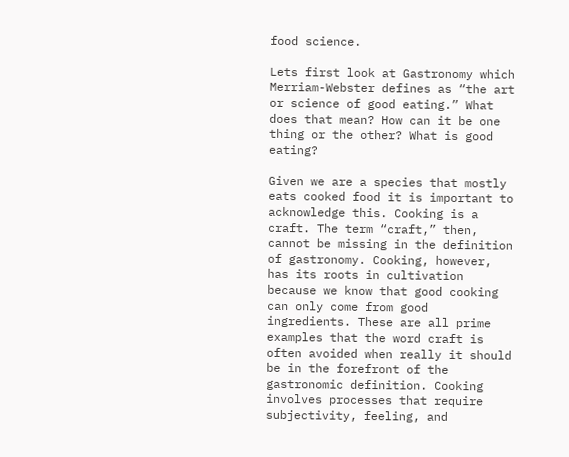food science.

Lets first look at Gastronomy which Merriam-Webster defines as “the art or science of good eating.” What does that mean? How can it be one thing or the other? What is good eating?

Given we are a species that mostly eats cooked food it is important to acknowledge this. Cooking is a craft. The term “craft,” then, cannot be missing in the definition of gastronomy. Cooking, however, has its roots in cultivation because we know that good cooking can only come from good ingredients. These are all prime examples that the word craft is often avoided when really it should be in the forefront of the gastronomic definition. Cooking involves processes that require subjectivity, feeling, and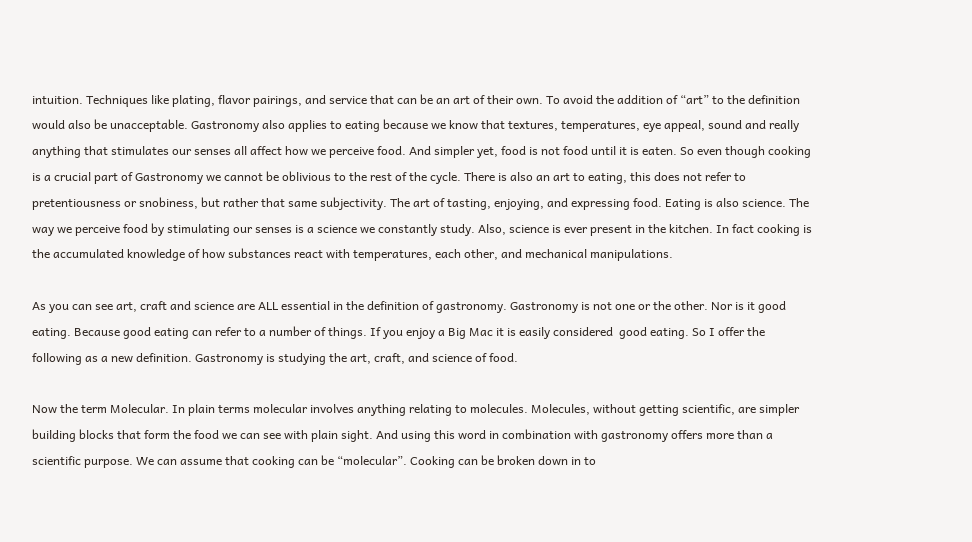intuition. Techniques like plating, flavor pairings, and service that can be an art of their own. To avoid the addition of “art” to the definition would also be unacceptable. Gastronomy also applies to eating because we know that textures, temperatures, eye appeal, sound and really anything that stimulates our senses all affect how we perceive food. And simpler yet, food is not food until it is eaten. So even though cooking is a crucial part of Gastronomy we cannot be oblivious to the rest of the cycle. There is also an art to eating, this does not refer to pretentiousness or snobiness, but rather that same subjectivity. The art of tasting, enjoying, and expressing food. Eating is also science. The way we perceive food by stimulating our senses is a science we constantly study. Also, science is ever present in the kitchen. In fact cooking is the accumulated knowledge of how substances react with temperatures, each other, and mechanical manipulations.

As you can see art, craft and science are ALL essential in the definition of gastronomy. Gastronomy is not one or the other. Nor is it good eating. Because good eating can refer to a number of things. If you enjoy a Big Mac it is easily considered  good eating. So I offer the following as a new definition. Gastronomy is studying the art, craft, and science of food.

Now the term Molecular. In plain terms molecular involves anything relating to molecules. Molecules, without getting scientific, are simpler building blocks that form the food we can see with plain sight. And using this word in combination with gastronomy offers more than a scientific purpose. We can assume that cooking can be “molecular”. Cooking can be broken down in to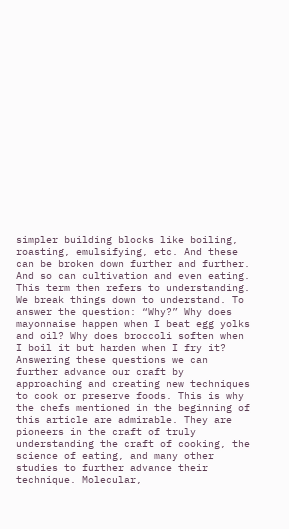simpler building blocks like boiling, roasting, emulsifying, etc. And these can be broken down further and further. And so can cultivation and even eating. This term then refers to understanding. We break things down to understand. To answer the question: “Why?” Why does mayonnaise happen when I beat egg yolks and oil? Why does broccoli soften when I boil it but harden when I fry it? Answering these questions we can further advance our craft by approaching and creating new techniques to cook or preserve foods. This is why the chefs mentioned in the beginning of this article are admirable. They are pioneers in the craft of truly understanding the craft of cooking, the science of eating, and many other studies to further advance their technique. Molecular,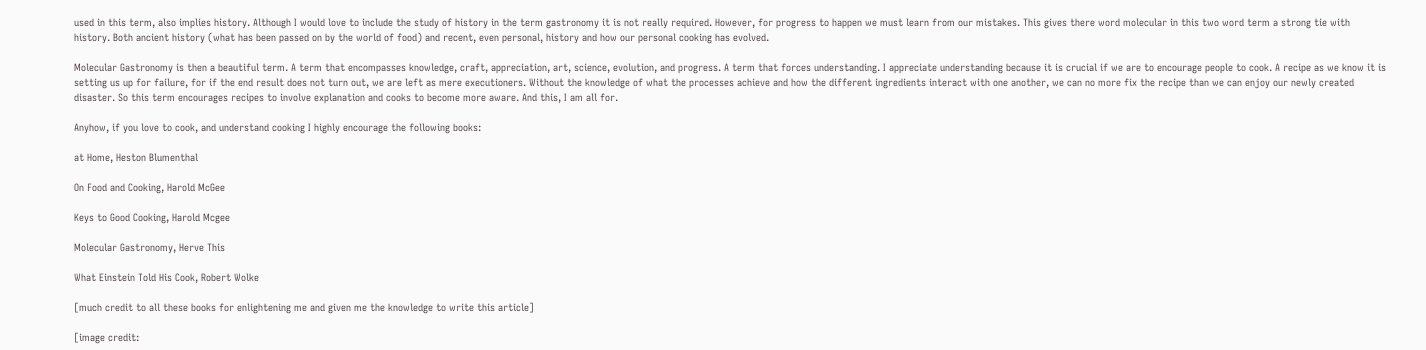used in this term, also implies history. Although I would love to include the study of history in the term gastronomy it is not really required. However, for progress to happen we must learn from our mistakes. This gives there word molecular in this two word term a strong tie with history. Both ancient history (what has been passed on by the world of food) and recent, even personal, history and how our personal cooking has evolved.

Molecular Gastronomy is then a beautiful term. A term that encompasses knowledge, craft, appreciation, art, science, evolution, and progress. A term that forces understanding. I appreciate understanding because it is crucial if we are to encourage people to cook. A recipe as we know it is setting us up for failure, for if the end result does not turn out, we are left as mere executioners. Without the knowledge of what the processes achieve and how the different ingredients interact with one another, we can no more fix the recipe than we can enjoy our newly created disaster. So this term encourages recipes to involve explanation and cooks to become more aware. And this, I am all for.

Anyhow, if you love to cook, and understand cooking I highly encourage the following books:

at Home, Heston Blumenthal

On Food and Cooking, Harold McGee

Keys to Good Cooking, Harold Mcgee

Molecular Gastronomy, Herve This

What Einstein Told His Cook, Robert Wolke

[much credit to all these books for enlightening me and given me the knowledge to write this article]

[image credit: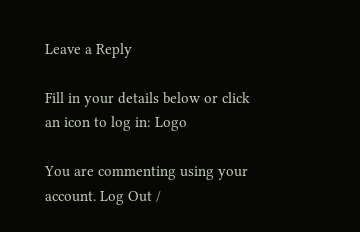Leave a Reply

Fill in your details below or click an icon to log in: Logo

You are commenting using your account. Log Out /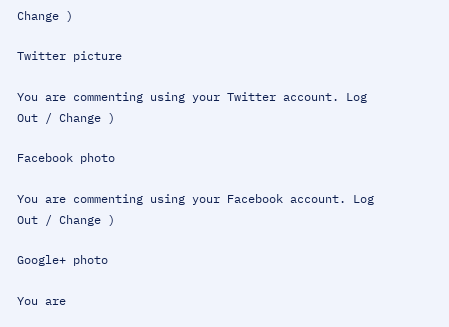Change )

Twitter picture

You are commenting using your Twitter account. Log Out / Change )

Facebook photo

You are commenting using your Facebook account. Log Out / Change )

Google+ photo

You are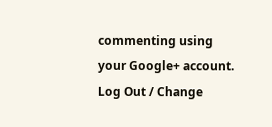commenting using your Google+ account. Log Out / Change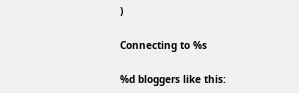)

Connecting to %s

%d bloggers like this: